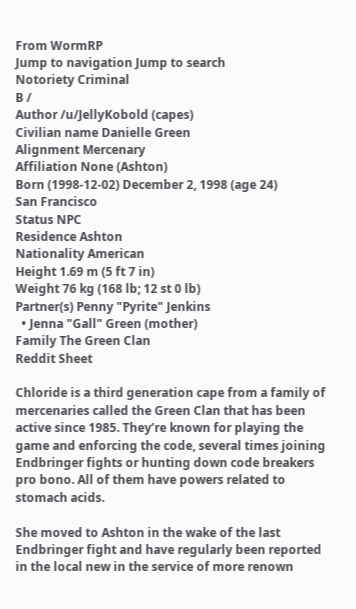From WormRP
Jump to navigation Jump to search
Notoriety Criminal
B /
Author /u/JellyKobold (capes)
Civilian name Danielle Green
Alignment Mercenary
Affiliation None (Ashton)
Born (1998-12-02) December 2, 1998 (age 24)
San Francisco
Status NPC
Residence Ashton
Nationality American
Height 1.69 m (5 ft 7 in)
Weight 76 kg (168 lb; 12 st 0 lb)
Partner(s) Penny "Pyrite" Jenkins
  • Jenna "Gall" Green (mother)
Family The Green Clan
Reddit Sheet

Chloride is a third generation cape from a family of mercenaries called the Green Clan that has been active since 1985. They’re known for playing the game and enforcing the code, several times joining Endbringer fights or hunting down code breakers pro bono. All of them have powers related to stomach acids.

She moved to Ashton in the wake of the last Endbringer fight and have regularly been reported in the local new in the service of more renown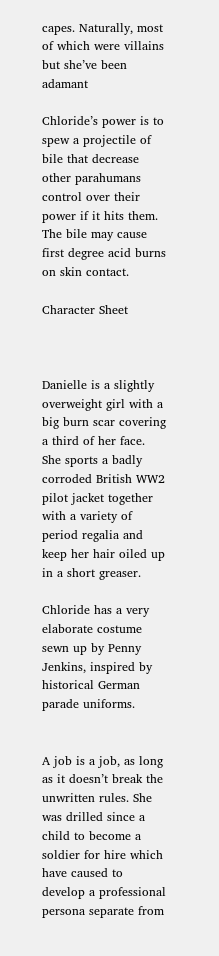capes. Naturally, most of which were villains but she’ve been adamant

Chloride’s power is to spew a projectile of bile that decrease other parahumans control over their power if it hits them. The bile may cause first degree acid burns on skin contact.

Character Sheet



Danielle is a slightly overweight girl with a big burn scar covering a third of her face. She sports a badly corroded British WW2 pilot jacket together with a variety of period regalia and keep her hair oiled up in a short greaser.

Chloride has a very elaborate costume sewn up by Penny Jenkins, inspired by historical German parade uniforms.


A job is a job, as long as it doesn’t break the unwritten rules. She was drilled since a child to become a soldier for hire which have caused to develop a professional persona separate from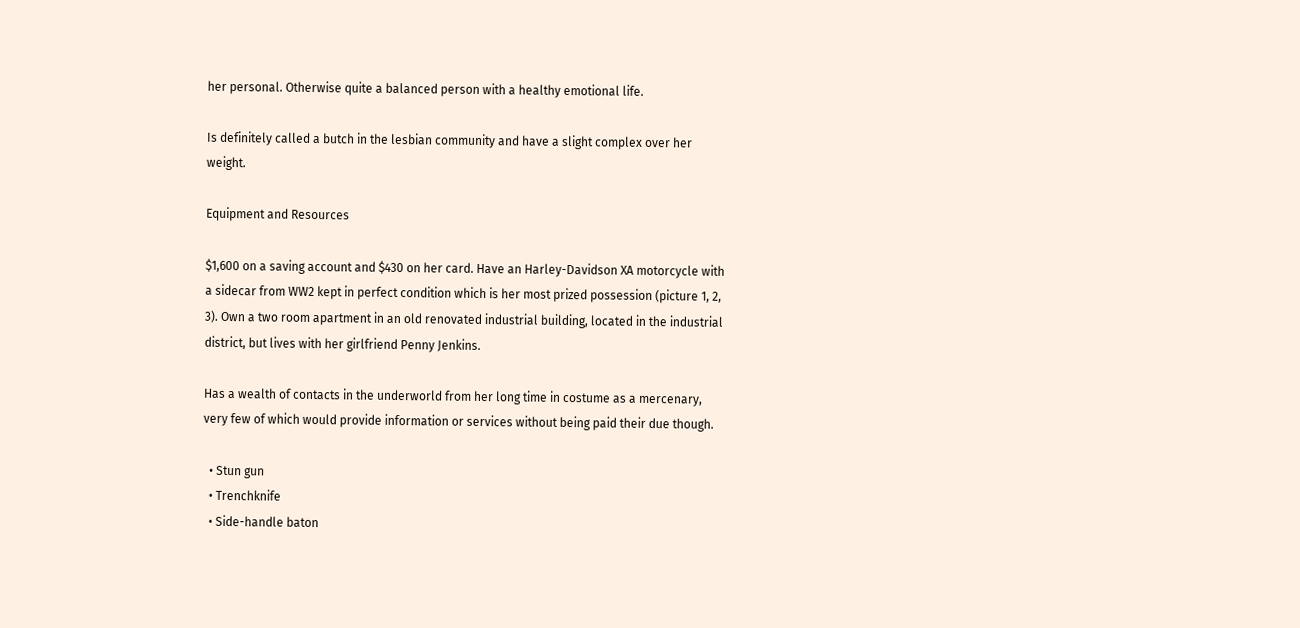her personal. Otherwise quite a balanced person with a healthy emotional life.

Is definitely called a butch in the lesbian community and have a slight complex over her weight.

Equipment and Resources

$1,600 on a saving account and $430 on her card. Have an Harley-Davidson XA motorcycle with a sidecar from WW2 kept in perfect condition which is her most prized possession (picture 1, 2, 3). Own a two room apartment in an old renovated industrial building, located in the industrial district, but lives with her girlfriend Penny Jenkins.

Has a wealth of contacts in the underworld from her long time in costume as a mercenary, very few of which would provide information or services without being paid their due though.

  • Stun gun
  • Trenchknife
  • Side-handle baton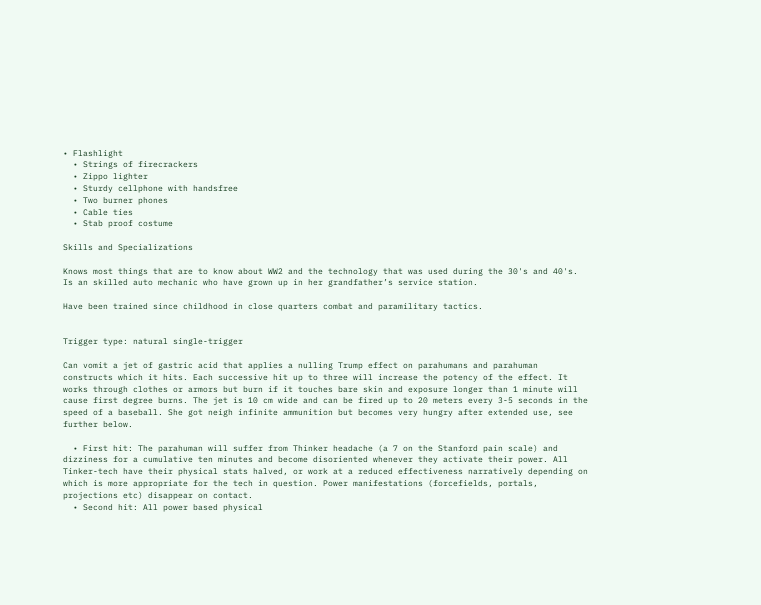• Flashlight
  • Strings of firecrackers
  • Zippo lighter
  • Sturdy cellphone with handsfree
  • Two burner phones
  • Cable ties
  • Stab proof costume

Skills and Specializations

Knows most things that are to know about WW2 and the technology that was used during the 30's and 40's. Is an skilled auto mechanic who have grown up in her grandfather’s service station.

Have been trained since childhood in close quarters combat and paramilitary tactics.


Trigger type: natural single-trigger

Can vomit a jet of gastric acid that applies a nulling Trump effect on parahumans and parahuman constructs which it hits. Each successive hit up to three will increase the potency of the effect. It works through clothes or armors but burn if it touches bare skin and exposure longer than 1 minute will cause first degree burns. The jet is 10 cm wide and can be fired up to 20 meters every 3-5 seconds in the speed of a baseball. She got neigh infinite ammunition but becomes very hungry after extended use, see further below.

  • First hit: The parahuman will suffer from Thinker headache (a 7 on the Stanford pain scale) and dizziness for a cumulative ten minutes and become disoriented whenever they activate their power. All Tinker-tech have their physical stats halved, or work at a reduced effectiveness narratively depending on which is more appropriate for the tech in question. Power manifestations (forcefields, portals, projections etc) disappear on contact.
  • Second hit: All power based physical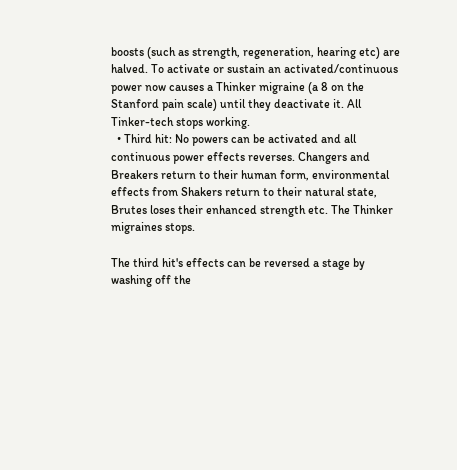boosts (such as strength, regeneration, hearing etc) are halved. To activate or sustain an activated/continuous power now causes a Thinker migraine (a 8 on the Stanford pain scale) until they deactivate it. All Tinker-tech stops working.
  • Third hit: No powers can be activated and all continuous power effects reverses. Changers and Breakers return to their human form, environmental effects from Shakers return to their natural state, Brutes loses their enhanced strength etc. The Thinker migraines stops.

The third hit's effects can be reversed a stage by washing off the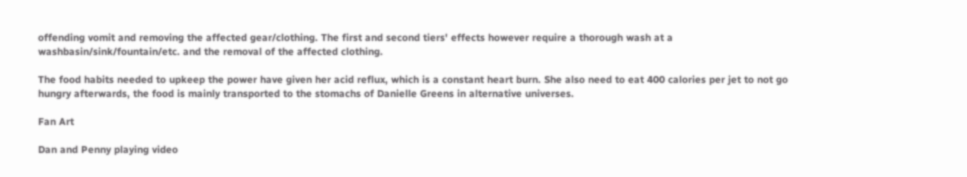offending vomit and removing the affected gear/clothing. The first and second tiers' effects however require a thorough wash at a washbasin/sink/fountain/etc. and the removal of the affected clothing.

The food habits needed to upkeep the power have given her acid reflux, which is a constant heart burn. She also need to eat 400 calories per jet to not go hungry afterwards, the food is mainly transported to the stomachs of Danielle Greens in alternative universes.

Fan Art

Dan and Penny playing video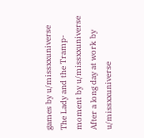games by u/missxxuniverse
The Lady and the Tramp-moment by u/missxxuniverse
After a long day at work by u/missxxuniverse